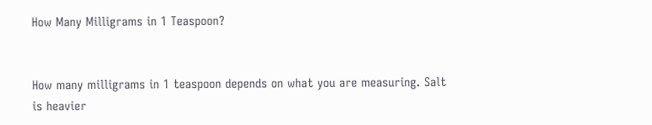How Many Milligrams in 1 Teaspoon?


How many milligrams in 1 teaspoon depends on what you are measuring. Salt is heavier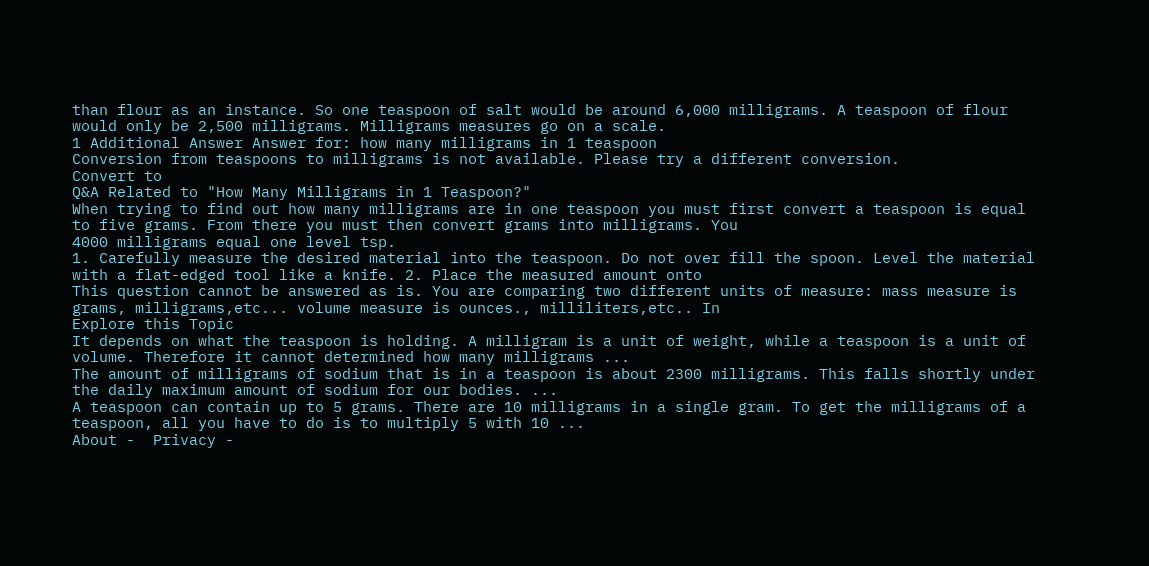than flour as an instance. So one teaspoon of salt would be around 6,000 milligrams. A teaspoon of flour would only be 2,500 milligrams. Milligrams measures go on a scale.
1 Additional Answer Answer for: how many milligrams in 1 teaspoon
Conversion from teaspoons to milligrams is not available. Please try a different conversion.
Convert to
Q&A Related to "How Many Milligrams in 1 Teaspoon?"
When trying to find out how many milligrams are in one teaspoon you must first convert a teaspoon is equal to five grams. From there you must then convert grams into milligrams. You
4000 milligrams equal one level tsp.
1. Carefully measure the desired material into the teaspoon. Do not over fill the spoon. Level the material with a flat-edged tool like a knife. 2. Place the measured amount onto
This question cannot be answered as is. You are comparing two different units of measure: mass measure is grams, milligrams,etc... volume measure is ounces., milliliters,etc.. In
Explore this Topic
It depends on what the teaspoon is holding. A milligram is a unit of weight, while a teaspoon is a unit of volume. Therefore it cannot determined how many milligrams ...
The amount of milligrams of sodium that is in a teaspoon is about 2300 milligrams. This falls shortly under the daily maximum amount of sodium for our bodies. ...
A teaspoon can contain up to 5 grams. There are 10 milligrams in a single gram. To get the milligrams of a teaspoon, all you have to do is to multiply 5 with 10 ...
About -  Privacy -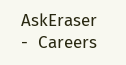AskEraser  -  Careers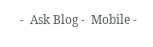-  Ask Blog -  Mobile -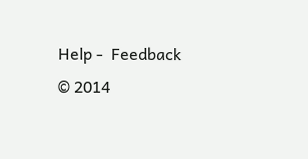Help -  Feedback © 2014